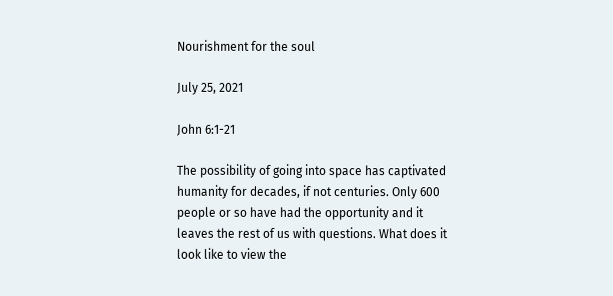Nourishment for the soul

July 25, 2021

John 6:1-21

The possibility of going into space has captivated humanity for decades, if not centuries. Only 600 people or so have had the opportunity and it leaves the rest of us with questions. What does it look like to view the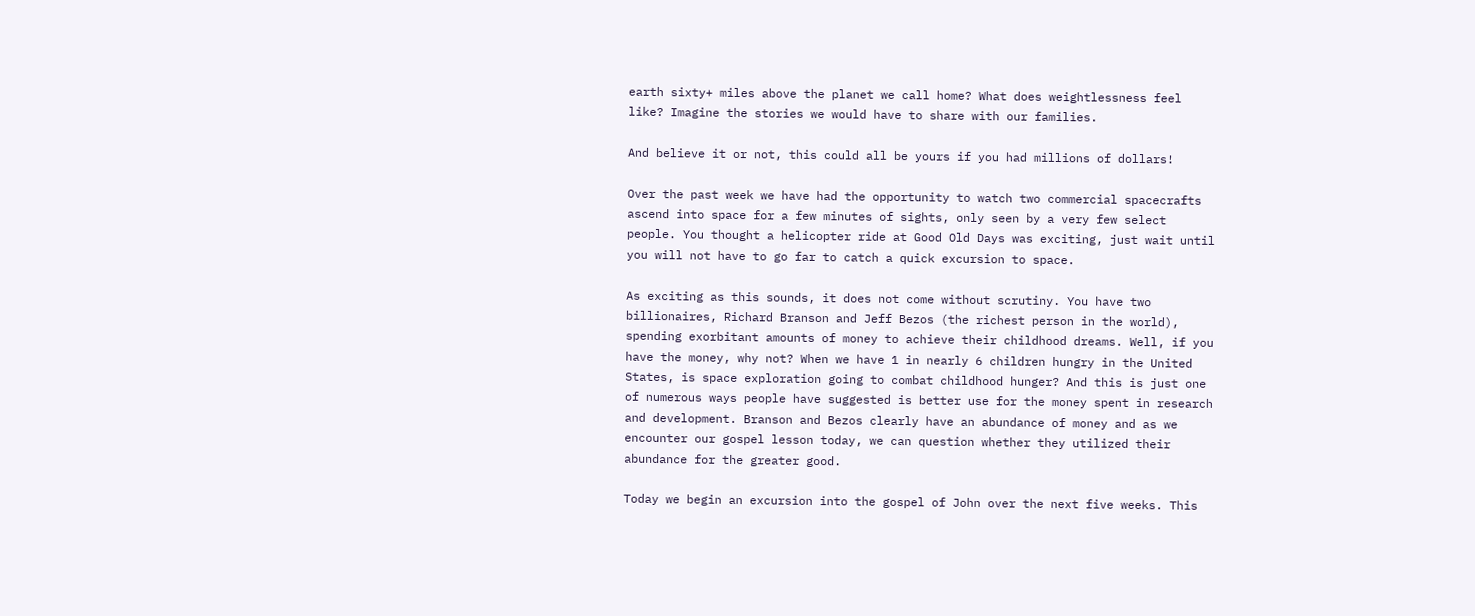earth sixty+ miles above the planet we call home? What does weightlessness feel like? Imagine the stories we would have to share with our families.

And believe it or not, this could all be yours if you had millions of dollars!

Over the past week we have had the opportunity to watch two commercial spacecrafts ascend into space for a few minutes of sights, only seen by a very few select people. You thought a helicopter ride at Good Old Days was exciting, just wait until you will not have to go far to catch a quick excursion to space.

As exciting as this sounds, it does not come without scrutiny. You have two billionaires, Richard Branson and Jeff Bezos (the richest person in the world), spending exorbitant amounts of money to achieve their childhood dreams. Well, if you have the money, why not? When we have 1 in nearly 6 children hungry in the United States, is space exploration going to combat childhood hunger? And this is just one of numerous ways people have suggested is better use for the money spent in research and development. Branson and Bezos clearly have an abundance of money and as we encounter our gospel lesson today, we can question whether they utilized their abundance for the greater good.

Today we begin an excursion into the gospel of John over the next five weeks. This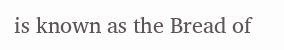is known as the Bread of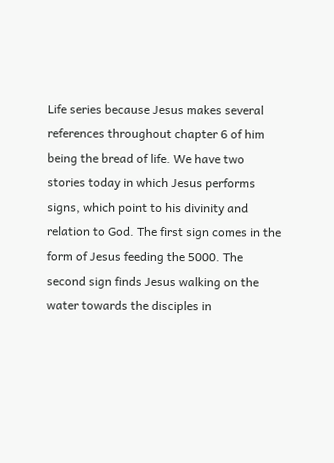Life series because Jesus makes several references throughout chapter 6 of him being the bread of life. We have two stories today in which Jesus performs signs, which point to his divinity and relation to God. The first sign comes in the form of Jesus feeding the 5000. The second sign finds Jesus walking on the water towards the disciples in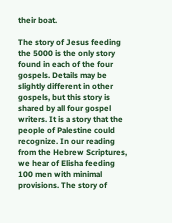their boat.

The story of Jesus feeding the 5000 is the only story found in each of the four gospels. Details may be slightly different in other gospels, but this story is shared by all four gospel writers. It is a story that the people of Palestine could recognize. In our reading from the Hebrew Scriptures, we hear of Elisha feeding 100 men with minimal provisions. The story of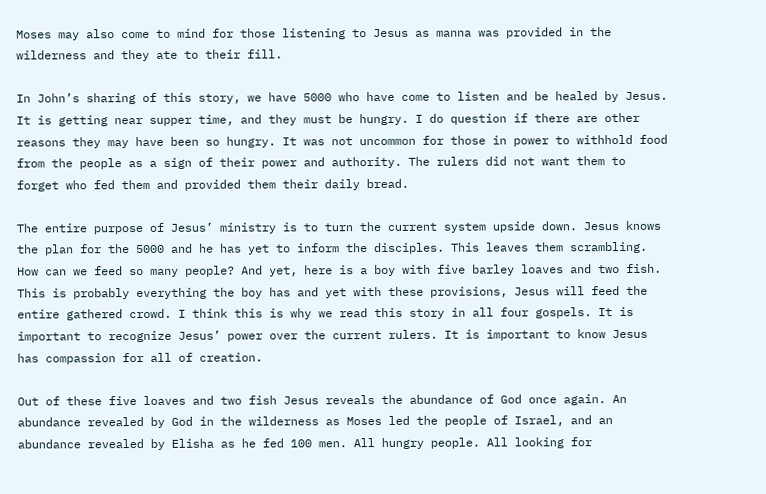Moses may also come to mind for those listening to Jesus as manna was provided in the wilderness and they ate to their fill.

In John’s sharing of this story, we have 5000 who have come to listen and be healed by Jesus. It is getting near supper time, and they must be hungry. I do question if there are other reasons they may have been so hungry. It was not uncommon for those in power to withhold food from the people as a sign of their power and authority. The rulers did not want them to forget who fed them and provided them their daily bread.

The entire purpose of Jesus’ ministry is to turn the current system upside down. Jesus knows the plan for the 5000 and he has yet to inform the disciples. This leaves them scrambling. How can we feed so many people? And yet, here is a boy with five barley loaves and two fish. This is probably everything the boy has and yet with these provisions, Jesus will feed the entire gathered crowd. I think this is why we read this story in all four gospels. It is important to recognize Jesus’ power over the current rulers. It is important to know Jesus has compassion for all of creation.

Out of these five loaves and two fish Jesus reveals the abundance of God once again. An abundance revealed by God in the wilderness as Moses led the people of Israel, and an abundance revealed by Elisha as he fed 100 men. All hungry people. All looking for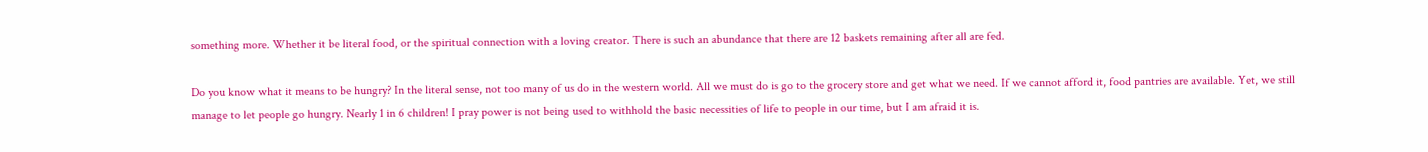something more. Whether it be literal food, or the spiritual connection with a loving creator. There is such an abundance that there are 12 baskets remaining after all are fed.

Do you know what it means to be hungry? In the literal sense, not too many of us do in the western world. All we must do is go to the grocery store and get what we need. If we cannot afford it, food pantries are available. Yet, we still manage to let people go hungry. Nearly 1 in 6 children! I pray power is not being used to withhold the basic necessities of life to people in our time, but I am afraid it is.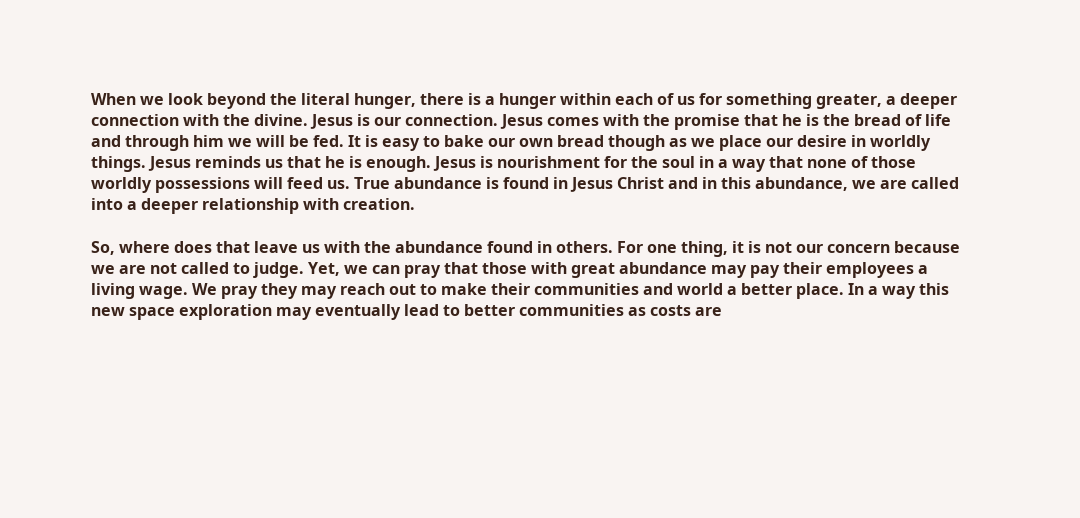When we look beyond the literal hunger, there is a hunger within each of us for something greater, a deeper connection with the divine. Jesus is our connection. Jesus comes with the promise that he is the bread of life and through him we will be fed. It is easy to bake our own bread though as we place our desire in worldly things. Jesus reminds us that he is enough. Jesus is nourishment for the soul in a way that none of those worldly possessions will feed us. True abundance is found in Jesus Christ and in this abundance, we are called into a deeper relationship with creation.

So, where does that leave us with the abundance found in others. For one thing, it is not our concern because we are not called to judge. Yet, we can pray that those with great abundance may pay their employees a living wage. We pray they may reach out to make their communities and world a better place. In a way this new space exploration may eventually lead to better communities as costs are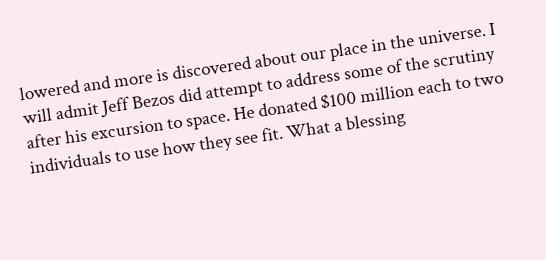lowered and more is discovered about our place in the universe. I will admit Jeff Bezos did attempt to address some of the scrutiny after his excursion to space. He donated $100 million each to two individuals to use how they see fit. What a blessing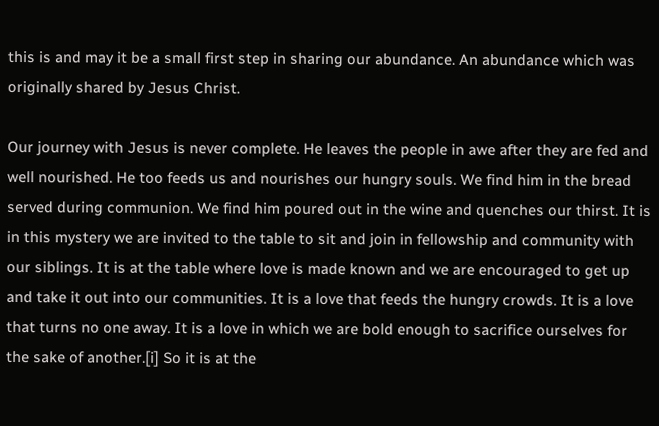this is and may it be a small first step in sharing our abundance. An abundance which was originally shared by Jesus Christ.

Our journey with Jesus is never complete. He leaves the people in awe after they are fed and well nourished. He too feeds us and nourishes our hungry souls. We find him in the bread served during communion. We find him poured out in the wine and quenches our thirst. It is in this mystery we are invited to the table to sit and join in fellowship and community with our siblings. It is at the table where love is made known and we are encouraged to get up and take it out into our communities. It is a love that feeds the hungry crowds. It is a love that turns no one away. It is a love in which we are bold enough to sacrifice ourselves for the sake of another.[i] So it is at the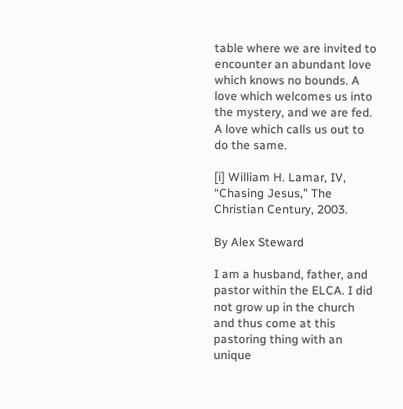table where we are invited to encounter an abundant love which knows no bounds. A love which welcomes us into the mystery, and we are fed. A love which calls us out to do the same.

[i] William H. Lamar, IV, “Chasing Jesus,” The Christian Century, 2003.

By Alex Steward

I am a husband, father, and pastor within the ELCA. I did not grow up in the church and thus come at this pastoring thing with an unique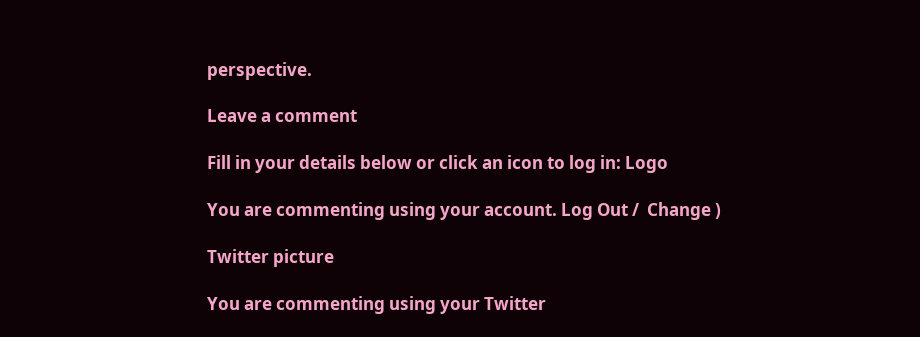perspective.

Leave a comment

Fill in your details below or click an icon to log in: Logo

You are commenting using your account. Log Out /  Change )

Twitter picture

You are commenting using your Twitter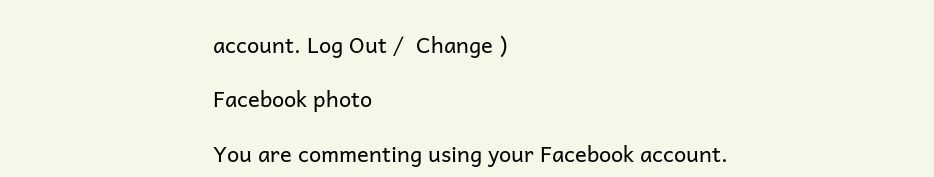account. Log Out /  Change )

Facebook photo

You are commenting using your Facebook account.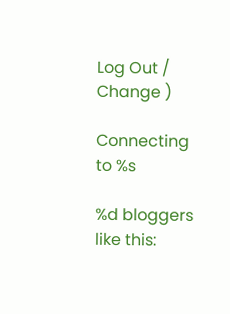Log Out /  Change )

Connecting to %s

%d bloggers like this: